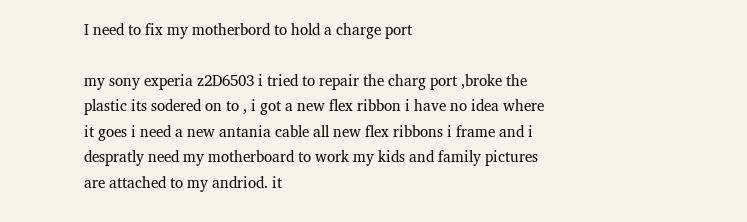I need to fix my motherbord to hold a charge port

my sony experia z2D6503 i tried to repair the charg port ,broke the plastic its sodered on to , i got a new flex ribbon i have no idea where it goes i need a new antania cable all new flex ribbons i frame and i despratly need my motherboard to work my kids and family pictures are attached to my andriod. it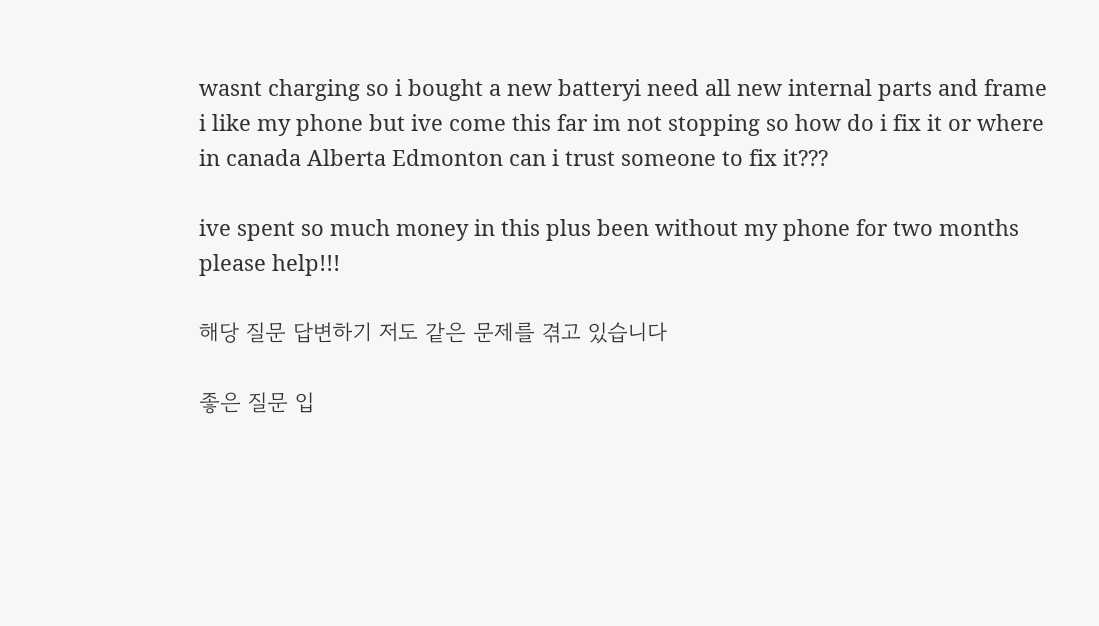wasnt charging so i bought a new batteryi need all new internal parts and frame i like my phone but ive come this far im not stopping so how do i fix it or where in canada Alberta Edmonton can i trust someone to fix it???

ive spent so much money in this plus been without my phone for two months please help!!!

해당 질문 답변하기 저도 같은 문제를 겪고 있습니다

좋은 질문 입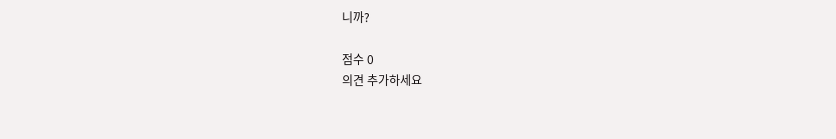니까?

점수 0
의견 추가하세요